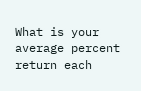What is your average percent return each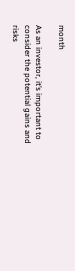month

As an investor, it’s important to consider the potential gains and risks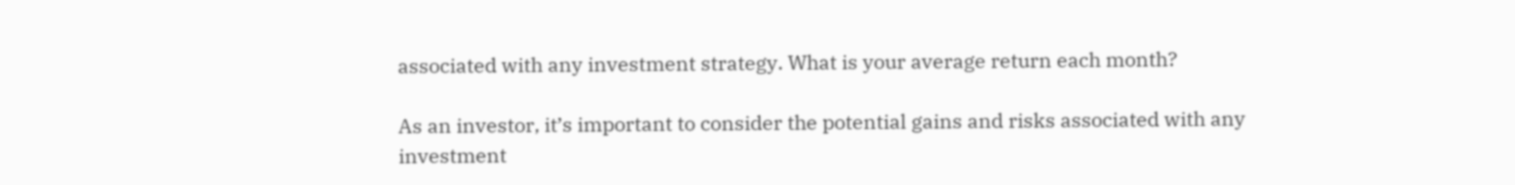associated with any investment strategy. What is your average return each month?

As an investor, it’s important to consider the potential gains and risks associated with any investment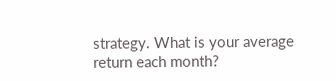strategy. What is your average return each month?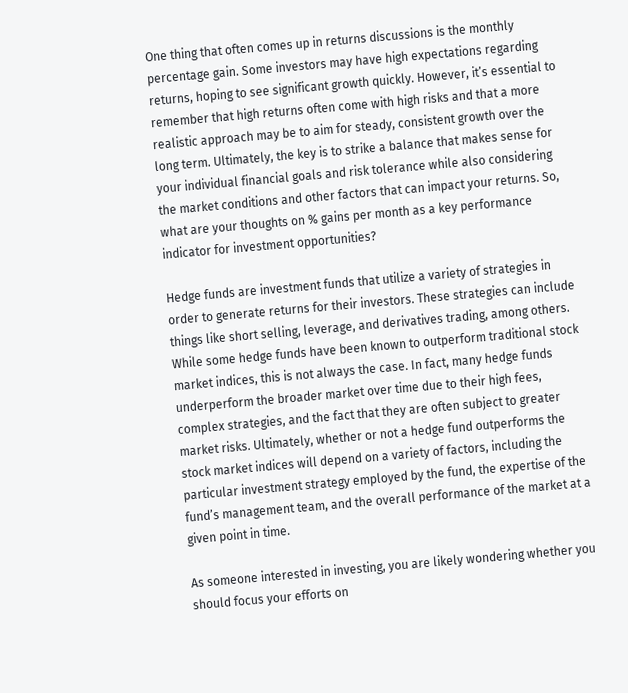One thing that often comes up in returns discussions is the monthly percentage gain. Some investors may have high expectations regarding returns, hoping to see significant growth quickly. However, it’s essential to remember that high returns often come with high risks and that a more realistic approach may be to aim for steady, consistent growth over the long term. Ultimately, the key is to strike a balance that makes sense for your individual financial goals and risk tolerance while also considering the market conditions and other factors that can impact your returns. So, what are your thoughts on % gains per month as a key performance indicator for investment opportunities?

Hedge funds are investment funds that utilize a variety of strategies in order to generate returns for their investors. These strategies can include things like short selling, leverage, and derivatives trading, among others. While some hedge funds have been known to outperform traditional stock market indices, this is not always the case. In fact, many hedge funds underperform the broader market over time due to their high fees, complex strategies, and the fact that they are often subject to greater market risks. Ultimately, whether or not a hedge fund outperforms the stock market indices will depend on a variety of factors, including the particular investment strategy employed by the fund, the expertise of the fund’s management team, and the overall performance of the market at a given point in time.

As someone interested in investing, you are likely wondering whether you should focus your efforts on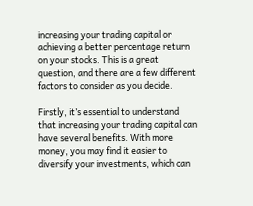increasing your trading capital or achieving a better percentage return on your stocks. This is a great question, and there are a few different factors to consider as you decide.

Firstly, it’s essential to understand that increasing your trading capital can have several benefits. With more money, you may find it easier to diversify your investments, which can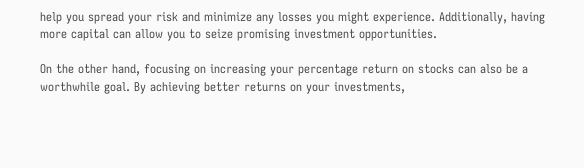help you spread your risk and minimize any losses you might experience. Additionally, having more capital can allow you to seize promising investment opportunities.

On the other hand, focusing on increasing your percentage return on stocks can also be a worthwhile goal. By achieving better returns on your investments,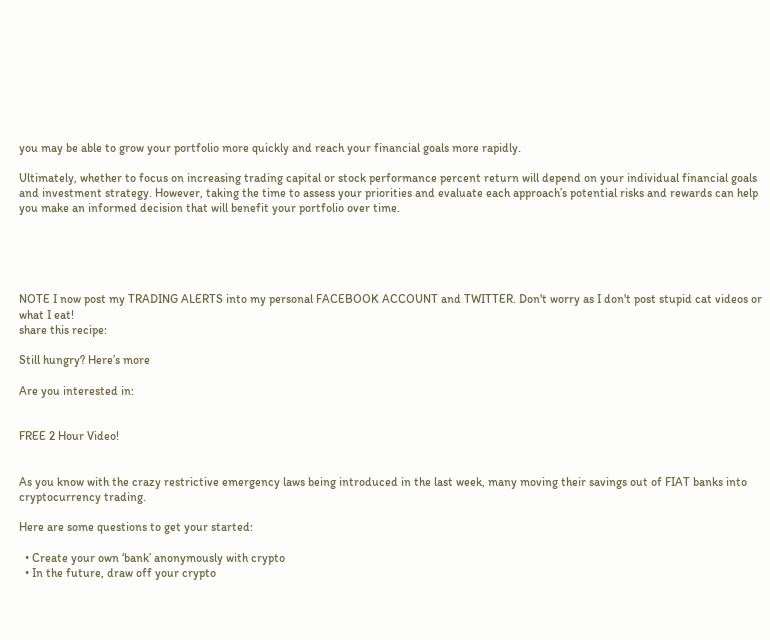you may be able to grow your portfolio more quickly and reach your financial goals more rapidly.

Ultimately, whether to focus on increasing trading capital or stock performance percent return will depend on your individual financial goals and investment strategy. However, taking the time to assess your priorities and evaluate each approach’s potential risks and rewards can help you make an informed decision that will benefit your portfolio over time.





NOTE I now post my TRADING ALERTS into my personal FACEBOOK ACCOUNT and TWITTER. Don't worry as I don't post stupid cat videos or what I eat!
share this recipe:

Still hungry? Here’s more

Are you interested in:


FREE 2 Hour Video!


As you know with the crazy restrictive emergency laws being introduced in the last week, many moving their savings out of FIAT banks into cryptocurrency trading.

Here are some questions to get your started:

  • Create your own ‘bank’ anonymously with crypto
  • In the future, draw off your crypto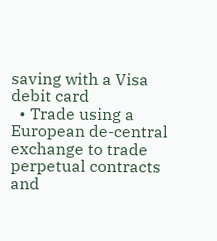saving with a Visa debit card
  • Trade using a European de-central exchange to trade perpetual contracts and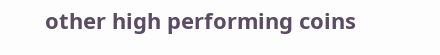other high performing coins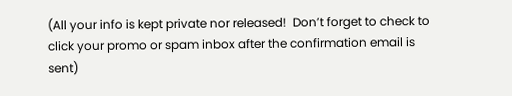(All your info is kept private nor released!  Don’t forget to check to click your promo or spam inbox after the confirmation email is sent)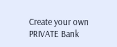Create your own  PRIVATE Bank